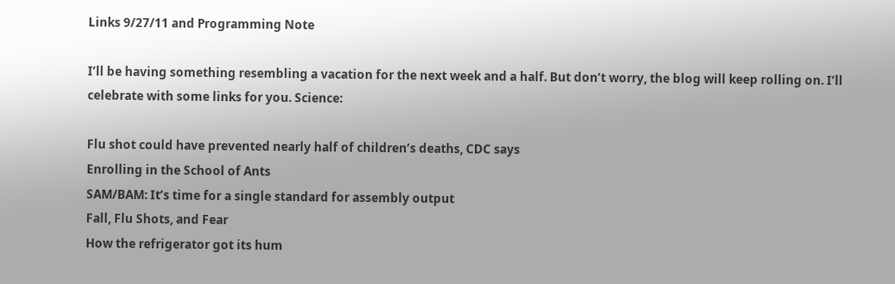Links 9/27/11 and Programming Note

I’ll be having something resembling a vacation for the next week and a half. But don’t worry, the blog will keep rolling on. I’ll celebrate with some links for you. Science:

Flu shot could have prevented nearly half of children’s deaths, CDC says
Enrolling in the School of Ants
SAM/BAM: It’s time for a single standard for assembly output
Fall, Flu Shots, and Fear
How the refrigerator got its hum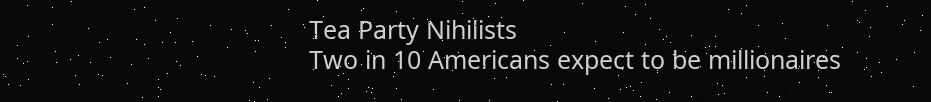Tea Party Nihilists
Two in 10 Americans expect to be millionaires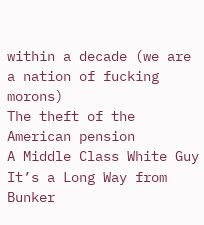within a decade (we are a nation of fucking morons)
The theft of the American pension
A Middle Class White Guy
It’s a Long Way from Bunker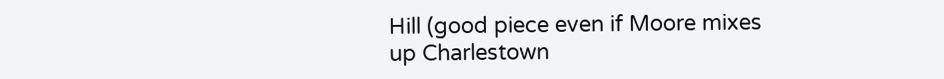Hill (good piece even if Moore mixes up Charlestown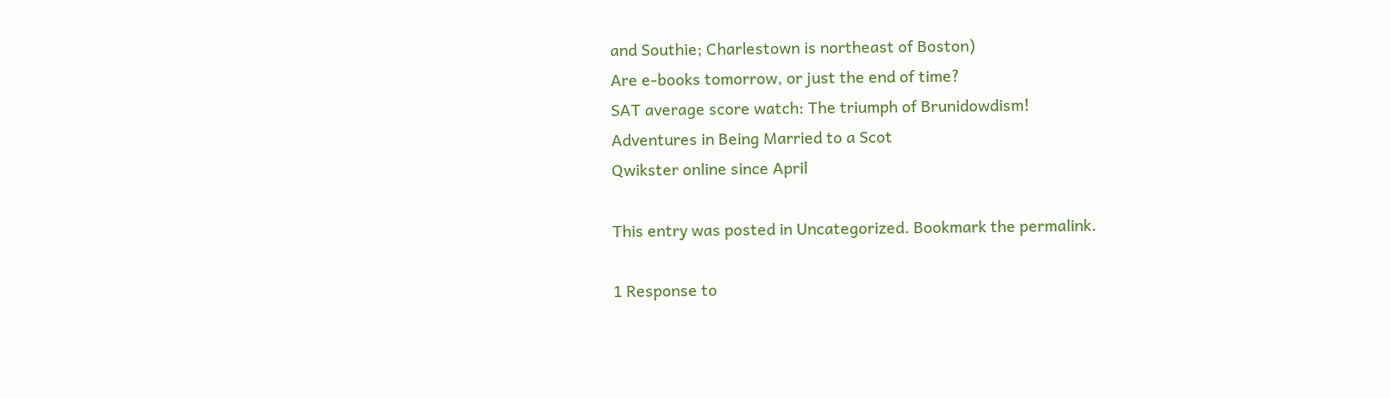and Southie; Charlestown is northeast of Boston)
Are e-books tomorrow, or just the end of time?
SAT average score watch: The triumph of Brunidowdism!
Adventures in Being Married to a Scot
Qwikster online since April

This entry was posted in Uncategorized. Bookmark the permalink.

1 Response to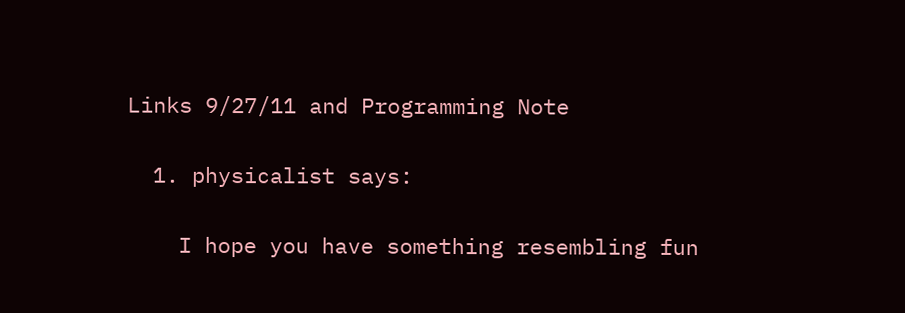Links 9/27/11 and Programming Note

  1. physicalist says:

    I hope you have something resembling fun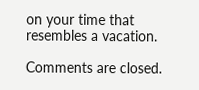on your time that resembles a vacation.

Comments are closed.